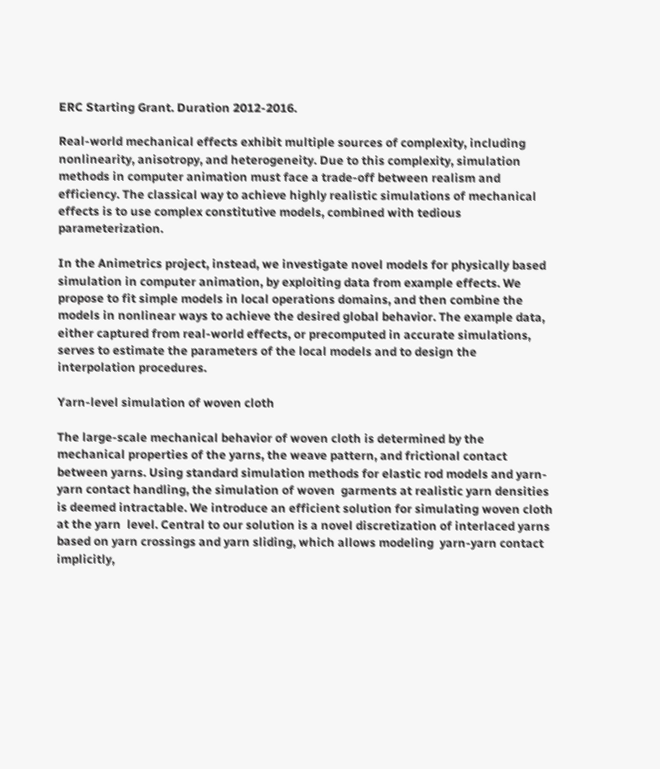ERC Starting Grant. Duration 2012-2016.

Real-world mechanical effects exhibit multiple sources of complexity, including nonlinearity, anisotropy, and heterogeneity. Due to this complexity, simulation methods in computer animation must face a trade-off between realism and efficiency. The classical way to achieve highly realistic simulations of mechanical effects is to use complex constitutive models, combined with tedious parameterization.

In the Animetrics project, instead, we investigate novel models for physically based simulation in computer animation, by exploiting data from example effects. We propose to fit simple models in local operations domains, and then combine the models in nonlinear ways to achieve the desired global behavior. The example data, either captured from real-world effects, or precomputed in accurate simulations, serves to estimate the parameters of the local models and to design the interpolation procedures.

Yarn-level simulation of woven cloth

The large-scale mechanical behavior of woven cloth is determined by the mechanical properties of the yarns, the weave pattern, and frictional contact between yarns. Using standard simulation methods for elastic rod models and yarn-yarn contact handling, the simulation of woven  garments at realistic yarn densities is deemed intractable. We introduce an efficient solution for simulating woven cloth at the yarn  level. Central to our solution is a novel discretization of interlaced yarns based on yarn crossings and yarn sliding, which allows modeling  yarn-yarn contact implicitly,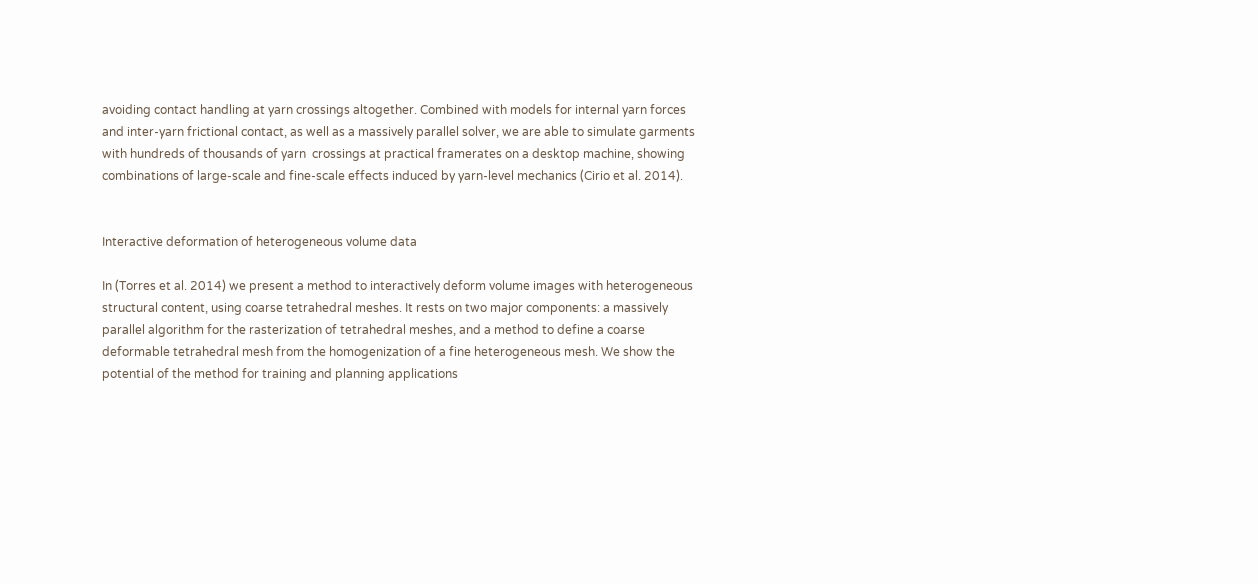avoiding contact handling at yarn crossings altogether. Combined with models for internal yarn forces and inter-yarn frictional contact, as well as a massively parallel solver, we are able to simulate garments with hundreds of thousands of yarn  crossings at practical framerates on a desktop machine, showing combinations of large-scale and fine-scale effects induced by yarn-level mechanics (Cirio et al. 2014).


Interactive deformation of heterogeneous volume data

In (Torres et al. 2014) we present a method to interactively deform volume images with heterogeneous structural content, using coarse tetrahedral meshes. It rests on two major components: a massively parallel algorithm for the rasterization of tetrahedral meshes, and a method to define a coarse deformable tetrahedral mesh from the homogenization of a fine heterogeneous mesh. We show the potential of the method for training and planning applications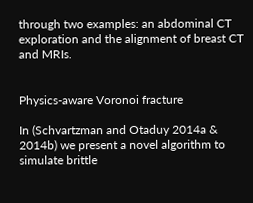through two examples: an abdominal CT exploration and the alignment of breast CT and MRIs.


Physics-aware Voronoi fracture

In (Schvartzman and Otaduy 2014a & 2014b) we present a novel algorithm to simulate brittle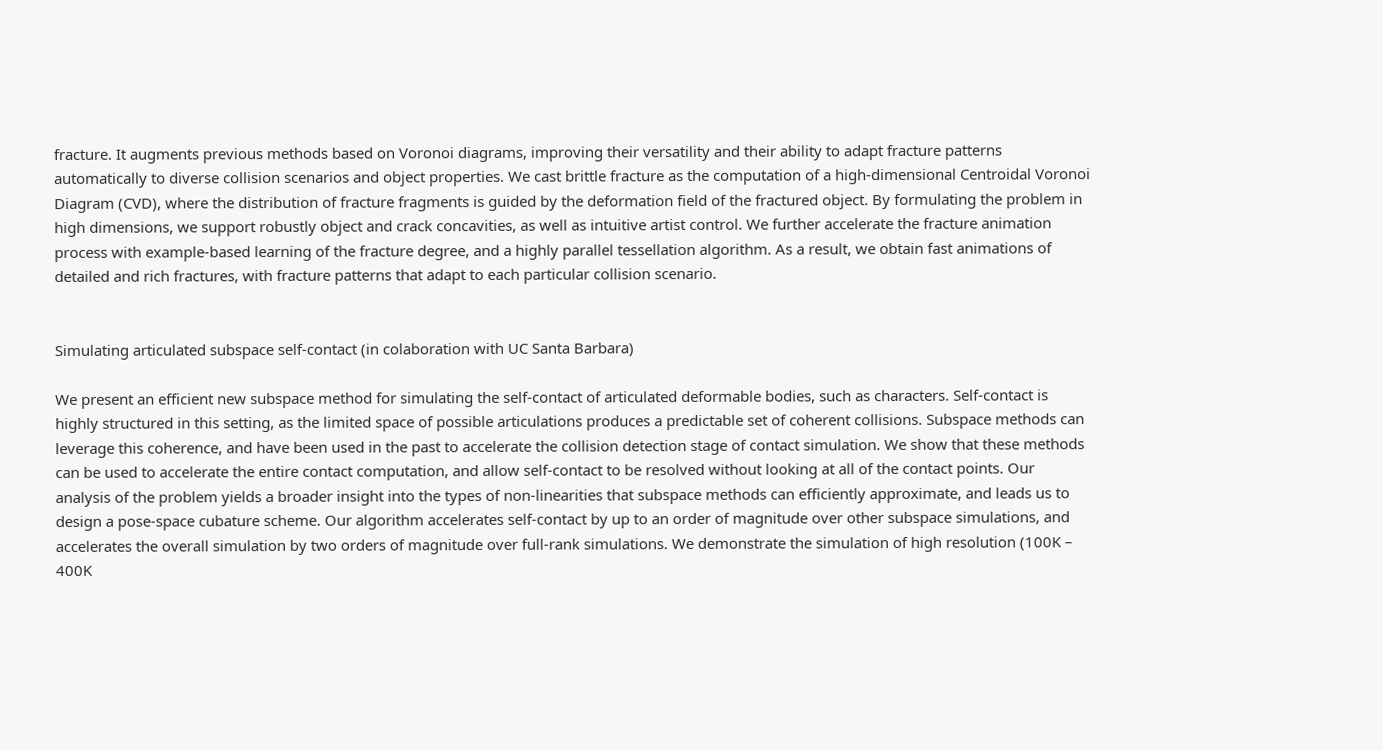fracture. It augments previous methods based on Voronoi diagrams, improving their versatility and their ability to adapt fracture patterns automatically to diverse collision scenarios and object properties. We cast brittle fracture as the computation of a high-dimensional Centroidal Voronoi Diagram (CVD), where the distribution of fracture fragments is guided by the deformation field of the fractured object. By formulating the problem in high dimensions, we support robustly object and crack concavities, as well as intuitive artist control. We further accelerate the fracture animation process with example-based learning of the fracture degree, and a highly parallel tessellation algorithm. As a result, we obtain fast animations of detailed and rich fractures, with fracture patterns that adapt to each particular collision scenario.


Simulating articulated subspace self-contact (in colaboration with UC Santa Barbara)

We present an efficient new subspace method for simulating the self-contact of articulated deformable bodies, such as characters. Self-contact is highly structured in this setting, as the limited space of possible articulations produces a predictable set of coherent collisions. Subspace methods can leverage this coherence, and have been used in the past to accelerate the collision detection stage of contact simulation. We show that these methods can be used to accelerate the entire contact computation, and allow self-contact to be resolved without looking at all of the contact points. Our analysis of the problem yields a broader insight into the types of non-linearities that subspace methods can efficiently approximate, and leads us to design a pose-space cubature scheme. Our algorithm accelerates self-contact by up to an order of magnitude over other subspace simulations, and accelerates the overall simulation by two orders of magnitude over full-rank simulations. We demonstrate the simulation of high resolution (100K – 400K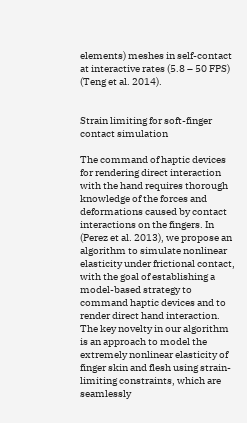elements) meshes in self-contact at interactive rates (5.8 – 50 FPS) (Teng et al. 2014).


Strain limiting for soft-finger contact simulation

The command of haptic devices for rendering direct interaction with the hand requires thorough knowledge of the forces and deformations caused by contact interactions on the fingers. In (Perez et al. 2013), we propose an algorithm to simulate nonlinear elasticity under frictional contact, with the goal of establishing a model-based strategy to command haptic devices and to render direct hand interaction. The key novelty in our algorithm is an approach to model the extremely nonlinear elasticity of finger skin and flesh using strain-limiting constraints, which are seamlessly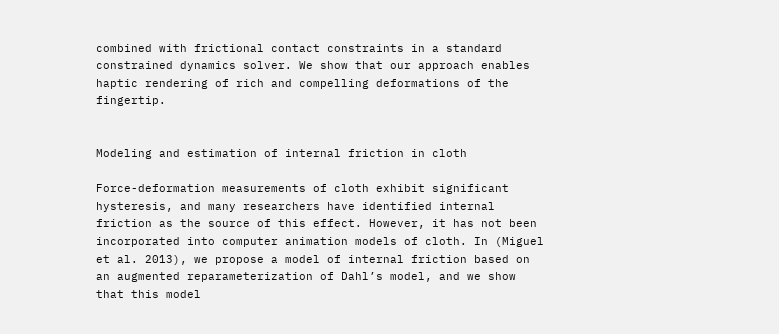combined with frictional contact constraints in a standard constrained dynamics solver. We show that our approach enables haptic rendering of rich and compelling deformations of the fingertip.


Modeling and estimation of internal friction in cloth

Force-deformation measurements of cloth exhibit significant hysteresis, and many researchers have identified internal friction as the source of this effect. However, it has not been incorporated into computer animation models of cloth. In (Miguel et al. 2013), we propose a model of internal friction based on an augmented reparameterization of Dahl’s model, and we show that this model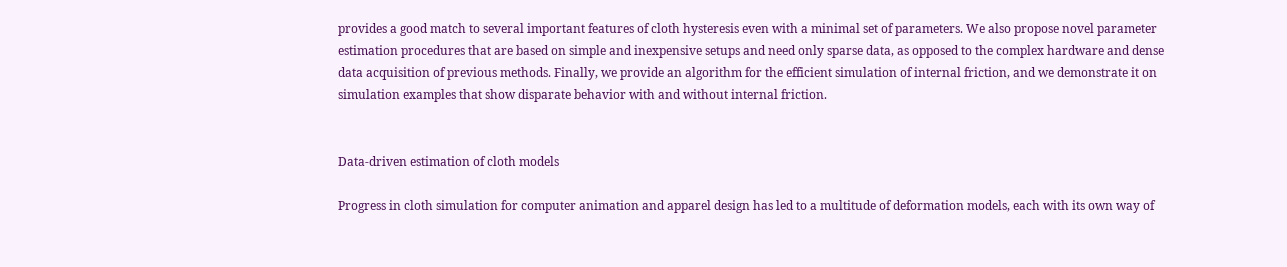provides a good match to several important features of cloth hysteresis even with a minimal set of parameters. We also propose novel parameter estimation procedures that are based on simple and inexpensive setups and need only sparse data, as opposed to the complex hardware and dense data acquisition of previous methods. Finally, we provide an algorithm for the efficient simulation of internal friction, and we demonstrate it on simulation examples that show disparate behavior with and without internal friction.


Data-driven estimation of cloth models

Progress in cloth simulation for computer animation and apparel design has led to a multitude of deformation models, each with its own way of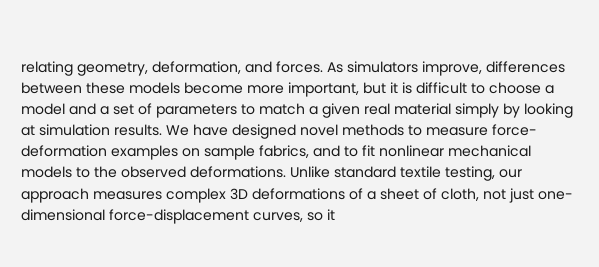relating geometry, deformation, and forces. As simulators improve, differences between these models become more important, but it is difficult to choose a model and a set of parameters to match a given real material simply by looking at simulation results. We have designed novel methods to measure force-deformation examples on sample fabrics, and to fit nonlinear mechanical models to the observed deformations. Unlike standard textile testing, our approach measures complex 3D deformations of a sheet of cloth, not just one-dimensional force-displacement curves, so it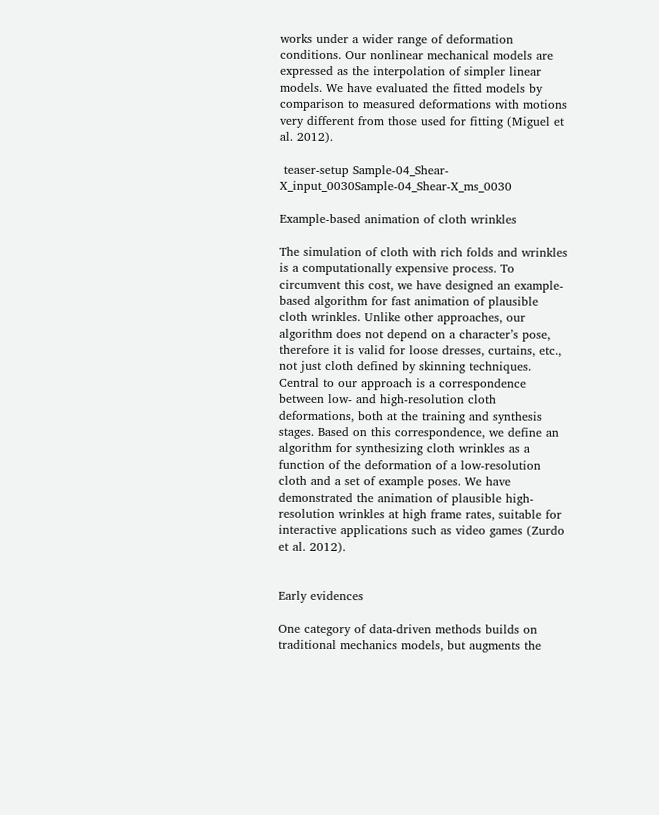works under a wider range of deformation conditions. Our nonlinear mechanical models are expressed as the interpolation of simpler linear models. We have evaluated the fitted models by comparison to measured deformations with motions very different from those used for fitting (Miguel et al. 2012).

 teaser-setup Sample-04_Shear-X_input_0030Sample-04_Shear-X_ms_0030

Example-based animation of cloth wrinkles

The simulation of cloth with rich folds and wrinkles is a computationally expensive process. To circumvent this cost, we have designed an example-based algorithm for fast animation of plausible cloth wrinkles. Unlike other approaches, our algorithm does not depend on a character’s pose, therefore it is valid for loose dresses, curtains, etc., not just cloth defined by skinning techniques. Central to our approach is a correspondence between low- and high-resolution cloth deformations, both at the training and synthesis stages. Based on this correspondence, we define an algorithm for synthesizing cloth wrinkles as a function of the deformation of a low-resolution cloth and a set of example poses. We have demonstrated the animation of plausible high-resolution wrinkles at high frame rates, suitable for interactive applications such as video games (Zurdo et al. 2012).


Early evidences

One category of data-driven methods builds on traditional mechanics models, but augments the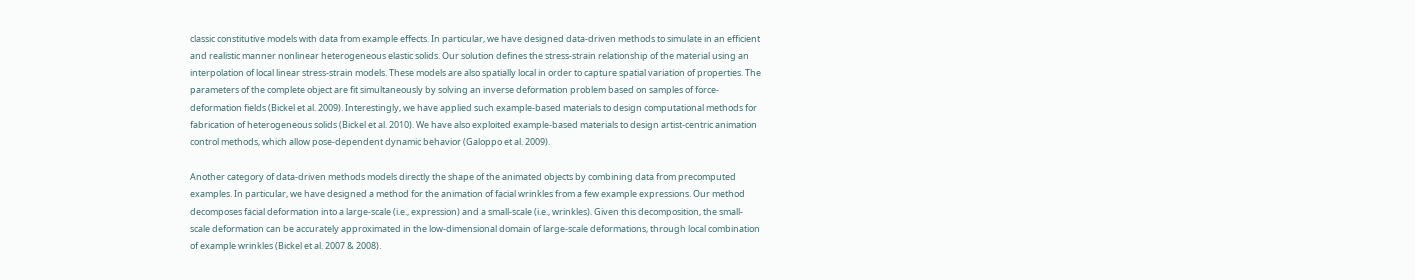classic constitutive models with data from example effects. In particular, we have designed data-driven methods to simulate in an efficient and realistic manner nonlinear heterogeneous elastic solids. Our solution defines the stress-strain relationship of the material using an interpolation of local linear stress-strain models. These models are also spatially local in order to capture spatial variation of properties. The parameters of the complete object are fit simultaneously by solving an inverse deformation problem based on samples of force-deformation fields (Bickel et al. 2009). Interestingly, we have applied such example-based materials to design computational methods for fabrication of heterogeneous solids (Bickel et al. 2010). We have also exploited example-based materials to design artist-centric animation control methods, which allow pose-dependent dynamic behavior (Galoppo et al. 2009).

Another category of data-driven methods models directly the shape of the animated objects by combining data from precomputed examples. In particular, we have designed a method for the animation of facial wrinkles from a few example expressions. Our method decomposes facial deformation into a large-scale (i.e., expression) and a small-scale (i.e., wrinkles). Given this decomposition, the small-scale deformation can be accurately approximated in the low-dimensional domain of large-scale deformations, through local combination of example wrinkles (Bickel et al. 2007 & 2008).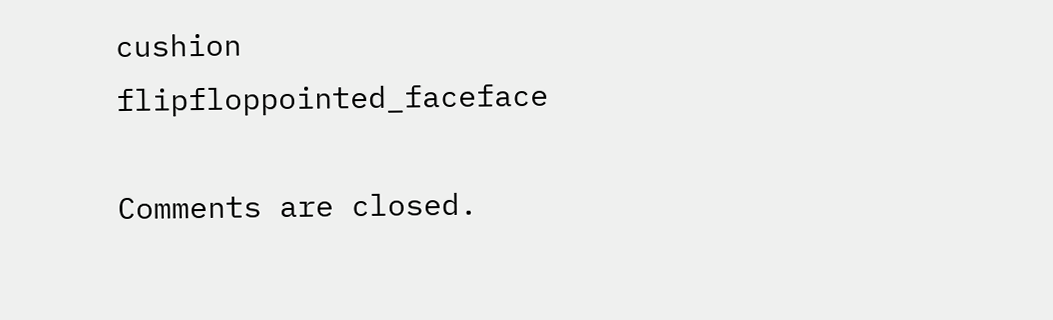cushion flipfloppointed_faceface

Comments are closed.